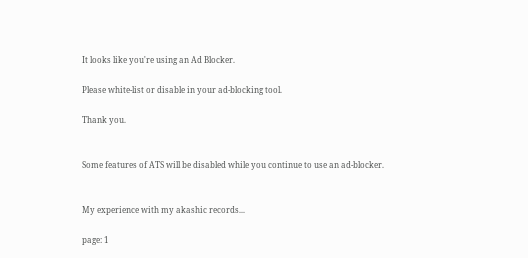It looks like you're using an Ad Blocker.

Please white-list or disable in your ad-blocking tool.

Thank you.


Some features of ATS will be disabled while you continue to use an ad-blocker.


My experience with my akashic records...

page: 1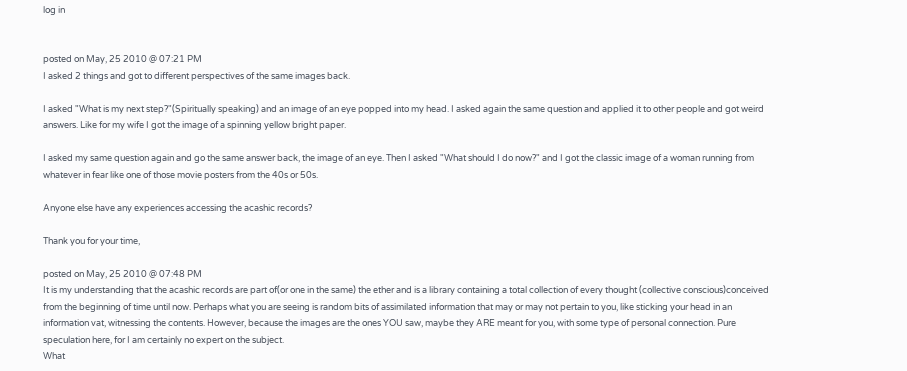log in


posted on May, 25 2010 @ 07:21 PM
I asked 2 things and got to different perspectives of the same images back.

I asked "What is my next step?"(Spiritually speaking) and an image of an eye popped into my head. I asked again the same question and applied it to other people and got weird answers. Like for my wife I got the image of a spinning yellow bright paper.

I asked my same question again and go the same answer back, the image of an eye. Then I asked "What should I do now?" and I got the classic image of a woman running from whatever in fear like one of those movie posters from the 40s or 50s.

Anyone else have any experiences accessing the acashic records?

Thank you for your time,

posted on May, 25 2010 @ 07:48 PM
It is my understanding that the acashic records are part of(or one in the same) the ether and is a library containing a total collection of every thought (collective conscious)conceived from the beginning of time until now. Perhaps what you are seeing is random bits of assimilated information that may or may not pertain to you, like sticking your head in an information vat, witnessing the contents. However, because the images are the ones YOU saw, maybe they ARE meant for you, with some type of personal connection. Pure speculation here, for I am certainly no expert on the subject.
What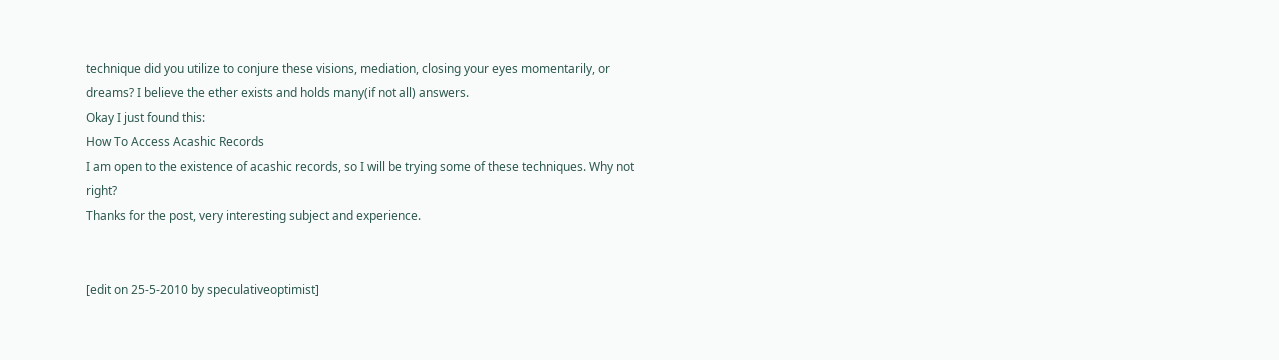technique did you utilize to conjure these visions, mediation, closing your eyes momentarily, or dreams? I believe the ether exists and holds many(if not all) answers.
Okay I just found this:
How To Access Acashic Records
I am open to the existence of acashic records, so I will be trying some of these techniques. Why not right?
Thanks for the post, very interesting subject and experience.


[edit on 25-5-2010 by speculativeoptimist]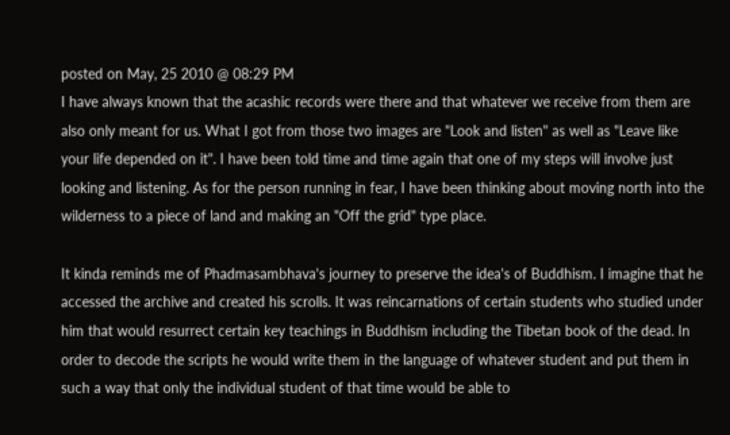posted on May, 25 2010 @ 08:29 PM
I have always known that the acashic records were there and that whatever we receive from them are also only meant for us. What I got from those two images are "Look and listen" as well as "Leave like your life depended on it". I have been told time and time again that one of my steps will involve just looking and listening. As for the person running in fear, I have been thinking about moving north into the wilderness to a piece of land and making an "Off the grid" type place.

It kinda reminds me of Phadmasambhava's journey to preserve the idea's of Buddhism. I imagine that he accessed the archive and created his scrolls. It was reincarnations of certain students who studied under him that would resurrect certain key teachings in Buddhism including the Tibetan book of the dead. In order to decode the scripts he would write them in the language of whatever student and put them in such a way that only the individual student of that time would be able to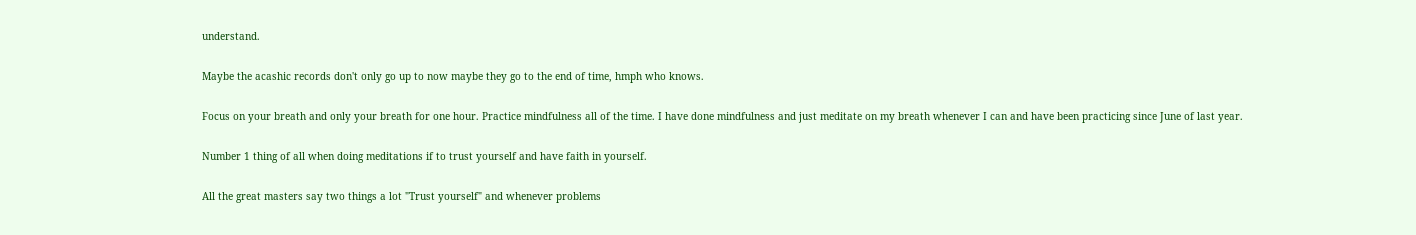understand.

Maybe the acashic records don't only go up to now maybe they go to the end of time, hmph who knows.

Focus on your breath and only your breath for one hour. Practice mindfulness all of the time. I have done mindfulness and just meditate on my breath whenever I can and have been practicing since June of last year.

Number 1 thing of all when doing meditations if to trust yourself and have faith in yourself.

All the great masters say two things a lot "Trust yourself" and whenever problems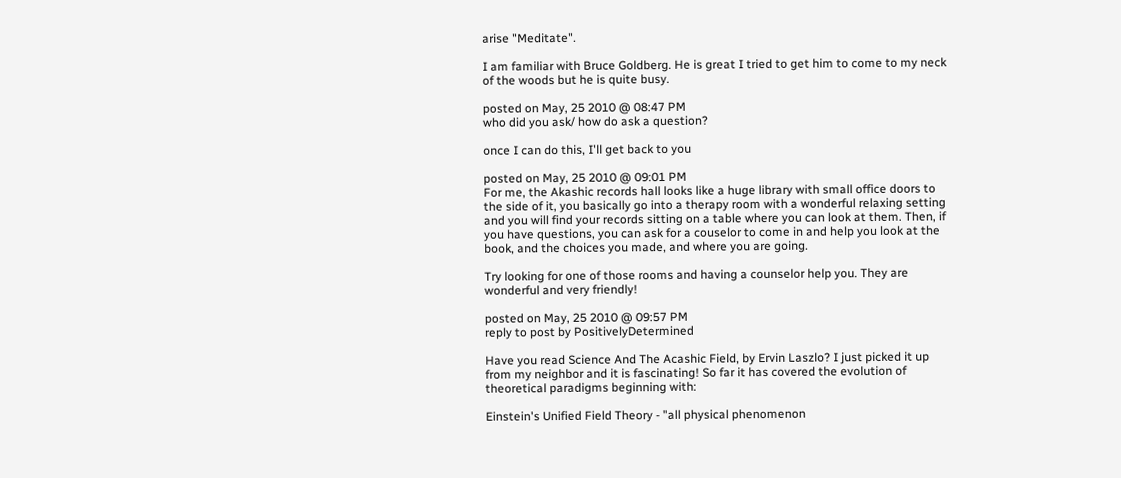arise "Meditate".

I am familiar with Bruce Goldberg. He is great I tried to get him to come to my neck of the woods but he is quite busy.

posted on May, 25 2010 @ 08:47 PM
who did you ask/ how do ask a question?

once I can do this, I'll get back to you

posted on May, 25 2010 @ 09:01 PM
For me, the Akashic records hall looks like a huge library with small office doors to the side of it, you basically go into a therapy room with a wonderful relaxing setting and you will find your records sitting on a table where you can look at them. Then, if you have questions, you can ask for a couselor to come in and help you look at the book, and the choices you made, and where you are going.

Try looking for one of those rooms and having a counselor help you. They are wonderful and very friendly!

posted on May, 25 2010 @ 09:57 PM
reply to post by PositivelyDetermined

Have you read Science And The Acashic Field, by Ervin Laszlo? I just picked it up from my neighbor and it is fascinating! So far it has covered the evolution of theoretical paradigms beginning with:

Einstein's Unified Field Theory - "all physical phenomenon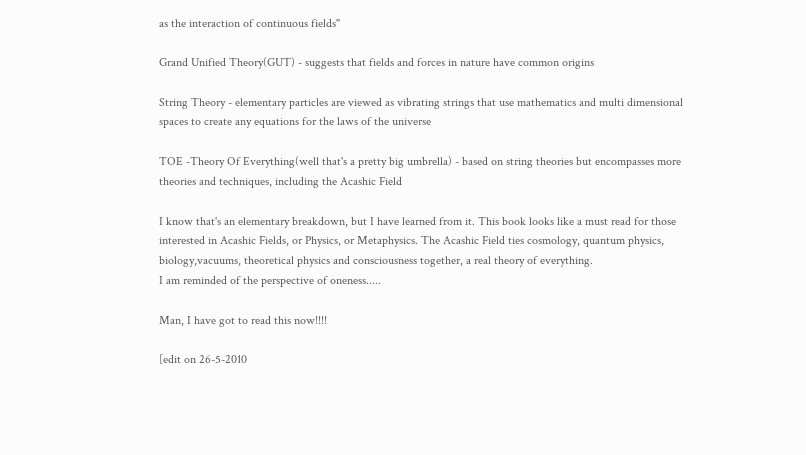as the interaction of continuous fields"

Grand Unified Theory(GUT) - suggests that fields and forces in nature have common origins

String Theory - elementary particles are viewed as vibrating strings that use mathematics and multi dimensional spaces to create any equations for the laws of the universe

TOE -Theory Of Everything(well that's a pretty big umbrella) - based on string theories but encompasses more theories and techniques, including the Acashic Field

I know that's an elementary breakdown, but I have learned from it. This book looks like a must read for those interested in Acashic Fields, or Physics, or Metaphysics. The Acashic Field ties cosmology, quantum physics, biology,vacuums, theoretical physics and consciousness together, a real theory of everything.
I am reminded of the perspective of oneness.....

Man, I have got to read this now!!!!

[edit on 26-5-2010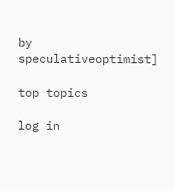by speculativeoptimist]

top topics

log in